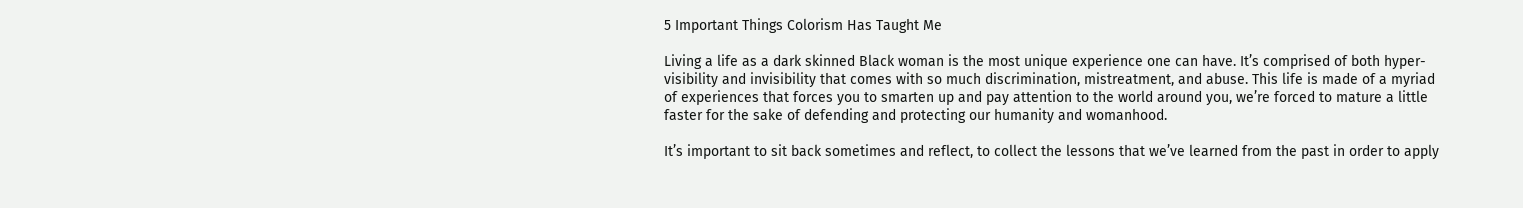5 Important Things Colorism Has Taught Me

Living a life as a dark skinned Black woman is the most unique experience one can have. It’s comprised of both hyper-visibility and invisibility that comes with so much discrimination, mistreatment, and abuse. This life is made of a myriad of experiences that forces you to smarten up and pay attention to the world around you, we’re forced to mature a little faster for the sake of defending and protecting our humanity and womanhood.

It’s important to sit back sometimes and reflect, to collect the lessons that we’ve learned from the past in order to apply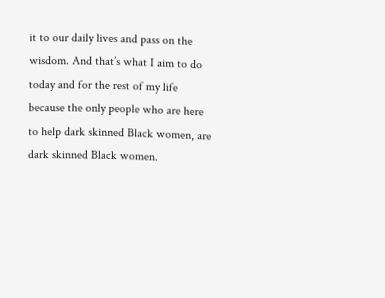it to our daily lives and pass on the wisdom. And that’s what I aim to do today and for the rest of my life because the only people who are here to help dark skinned Black women, are dark skinned Black women.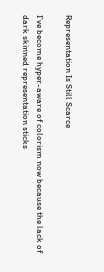Representation Is Still Scarce

I’ve become hyper-aware of colorism now because the lack of dark skinned representation sticks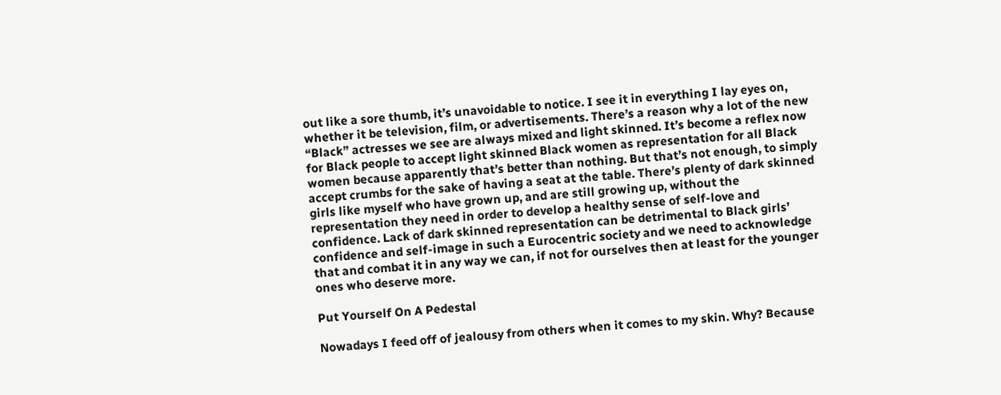out like a sore thumb, it’s unavoidable to notice. I see it in everything I lay eyes on, whether it be television, film, or advertisements. There’s a reason why a lot of the new “Black” actresses we see are always mixed and light skinned. It’s become a reflex now for Black people to accept light skinned Black women as representation for all Black women because apparently that’s better than nothing. But that’s not enough, to simply accept crumbs for the sake of having a seat at the table. There’s plenty of dark skinned girls like myself who have grown up, and are still growing up, without the representation they need in order to develop a healthy sense of self-love and confidence. Lack of dark skinned representation can be detrimental to Black girls’ confidence and self-image in such a Eurocentric society and we need to acknowledge that and combat it in any way we can, if not for ourselves then at least for the younger ones who deserve more.

Put Yourself On A Pedestal

Nowadays I feed off of jealousy from others when it comes to my skin. Why? Because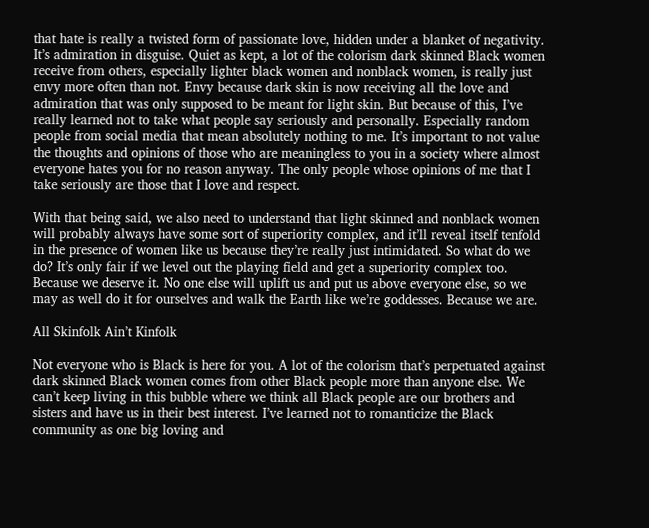that hate is really a twisted form of passionate love, hidden under a blanket of negativity. It’s admiration in disguise. Quiet as kept, a lot of the colorism dark skinned Black women receive from others, especially lighter black women and nonblack women, is really just envy more often than not. Envy because dark skin is now receiving all the love and admiration that was only supposed to be meant for light skin. But because of this, I’ve really learned not to take what people say seriously and personally. Especially random people from social media that mean absolutely nothing to me. It’s important to not value the thoughts and opinions of those who are meaningless to you in a society where almost everyone hates you for no reason anyway. The only people whose opinions of me that I take seriously are those that I love and respect.

With that being said, we also need to understand that light skinned and nonblack women will probably always have some sort of superiority complex, and it’ll reveal itself tenfold in the presence of women like us because they’re really just intimidated. So what do we do? It’s only fair if we level out the playing field and get a superiority complex too. Because we deserve it. No one else will uplift us and put us above everyone else, so we may as well do it for ourselves and walk the Earth like we’re goddesses. Because we are.

All Skinfolk Ain’t Kinfolk

Not everyone who is Black is here for you. A lot of the colorism that’s perpetuated against dark skinned Black women comes from other Black people more than anyone else. We can’t keep living in this bubble where we think all Black people are our brothers and sisters and have us in their best interest. I’ve learned not to romanticize the Black community as one big loving and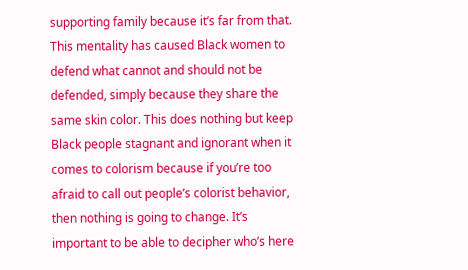supporting family because it’s far from that. This mentality has caused Black women to defend what cannot and should not be defended, simply because they share the same skin color. This does nothing but keep Black people stagnant and ignorant when it comes to colorism because if you’re too afraid to call out people’s colorist behavior, then nothing is going to change. It’s important to be able to decipher who’s here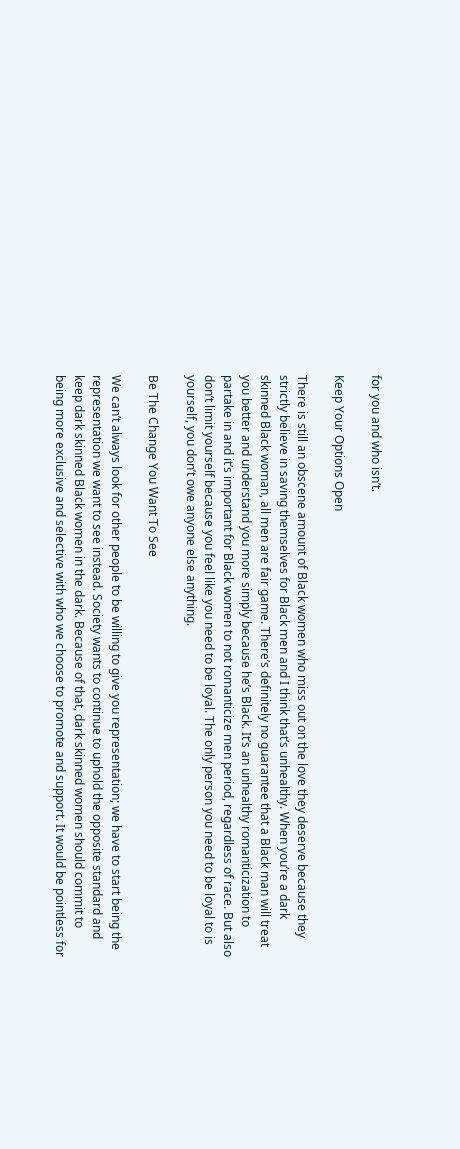for you and who isn’t.

Keep Your Options Open

There is still an obscene amount of Black women who miss out on the love they deserve because they strictly believe in saving themselves for Black men and I think that’s unhealthy. When you’re a dark skinned Black woman, all men are fair game. There’s definitely no guarantee that a Black man will treat you better and understand you more simply because he’s Black. It’s an unhealthy romanticization to partake in and it’s important for Black women to not romanticize men period, regardless of race. But also don’t limit yourself because you feel like you need to be loyal. The only person you need to be loyal to is yourself, you don’t owe anyone else anything.

Be The Change You Want To See

We can’t always look for other people to be willing to give you representation; we have to start being the representation we want to see instead. Society wants to continue to uphold the opposite standard and keep dark skinned Black women in the dark. Because of that, dark skinned women should commit to being more exclusive and selective with who we choose to promote and support. It would be pointless for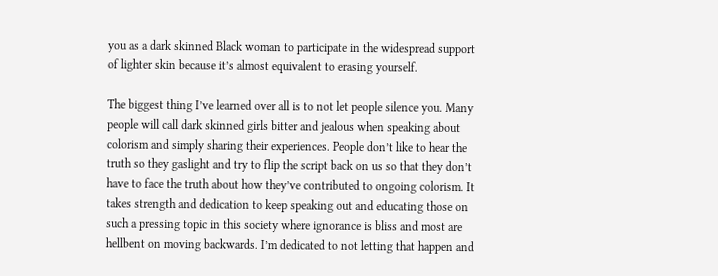you as a dark skinned Black woman to participate in the widespread support of lighter skin because it’s almost equivalent to erasing yourself.

The biggest thing I’ve learned over all is to not let people silence you. Many people will call dark skinned girls bitter and jealous when speaking about colorism and simply sharing their experiences. People don’t like to hear the truth so they gaslight and try to flip the script back on us so that they don’t have to face the truth about how they’ve contributed to ongoing colorism. It takes strength and dedication to keep speaking out and educating those on such a pressing topic in this society where ignorance is bliss and most are hellbent on moving backwards. I’m dedicated to not letting that happen and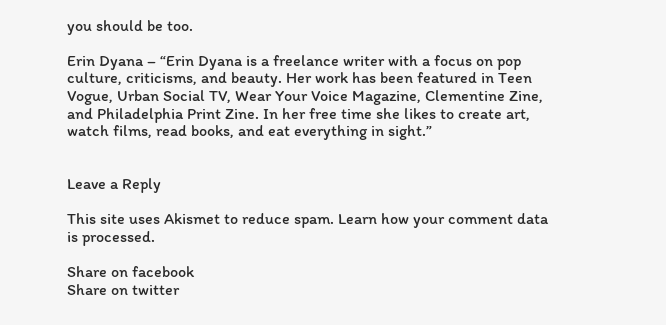you should be too.

Erin Dyana – “Erin Dyana is a freelance writer with a focus on pop culture, criticisms, and beauty. Her work has been featured in Teen Vogue, Urban Social TV, Wear Your Voice Magazine, Clementine Zine, and Philadelphia Print Zine. In her free time she likes to create art, watch films, read books, and eat everything in sight.”


Leave a Reply

This site uses Akismet to reduce spam. Learn how your comment data is processed.

Share on facebook
Share on twitter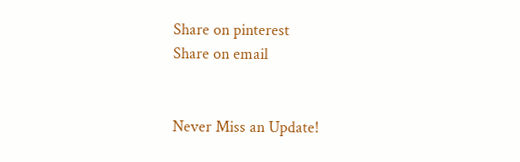Share on pinterest
Share on email


Never Miss an Update!